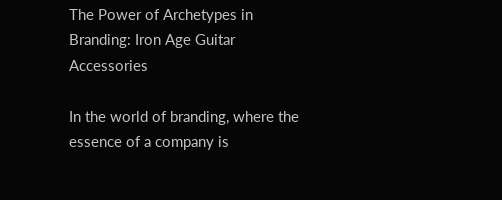The Power of Archetypes in Branding: Iron Age Guitar Accessories

In the world of branding, where the essence of a company is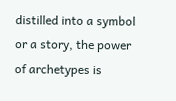distilled into a symbol or a story, the power of archetypes is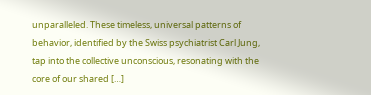unparalleled. These timeless, universal patterns of behavior, identified by the Swiss psychiatrist Carl Jung, tap into the collective unconscious, resonating with the core of our shared […]